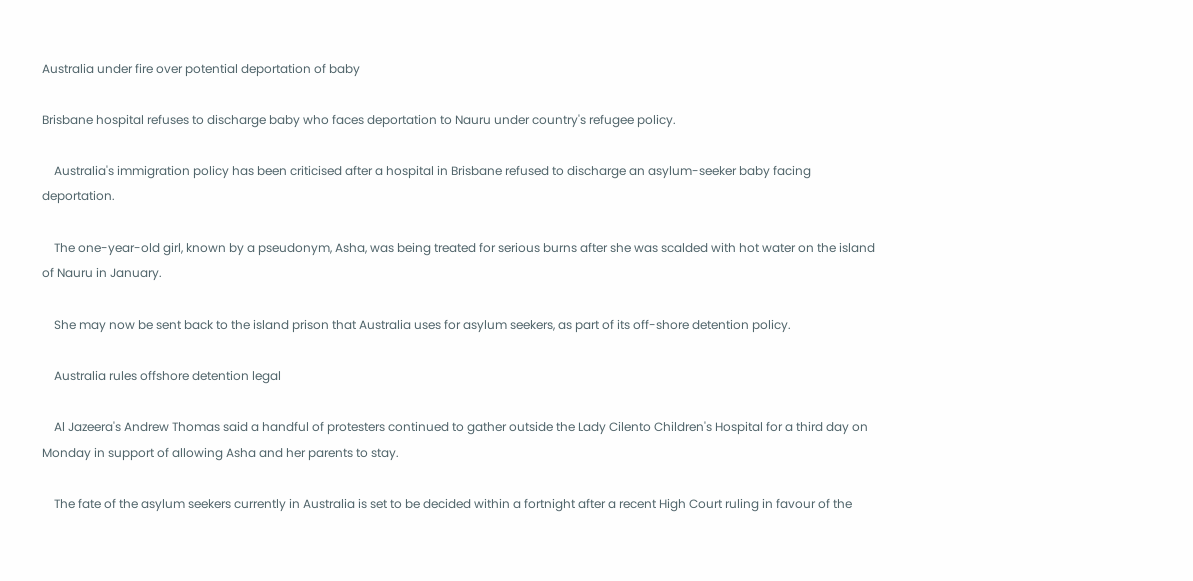Australia under fire over potential deportation of baby

Brisbane hospital refuses to discharge baby who faces deportation to Nauru under country's refugee policy.

    Australia's immigration policy has been criticised after a hospital in Brisbane refused to discharge an asylum-seeker baby facing deportation.

    The one-year-old girl, known by a pseudonym, Asha, was being treated for serious burns after she was scalded with hot water on the island of Nauru in January.

    She may now be sent back to the island prison that Australia uses for asylum seekers, as part of its off-shore detention policy.

    Australia rules offshore detention legal

    Al Jazeera's Andrew Thomas said a handful of protesters continued to gather outside the Lady Cilento Children's Hospital for a third day on Monday in support of allowing Asha and her parents to stay.

    The fate of the asylum seekers currently in Australia is set to be decided within a fortnight after a recent High Court ruling in favour of the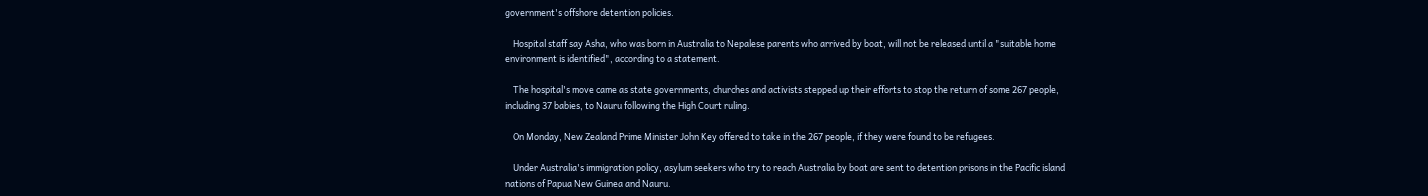government's offshore detention policies.

    Hospital staff say Asha, who was born in Australia to Nepalese parents who arrived by boat, will not be released until a "suitable home environment is identified", according to a statement.

    The hospital's move came as state governments, churches and activists stepped up their efforts to stop the return of some 267 people, including 37 babies, to Nauru following the High Court ruling.

    On Monday, New Zealand Prime Minister John Key offered to take in the 267 people, if they were found to be refugees.

    Under Australia's immigration policy, asylum seekers who try to reach Australia by boat are sent to detention prisons in the Pacific island nations of Papua New Guinea and Nauru.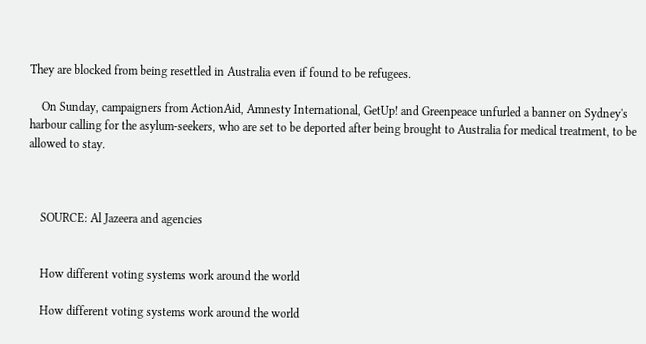They are blocked from being resettled in Australia even if found to be refugees.

    On Sunday, campaigners from ActionAid, Amnesty International, GetUp! and Greenpeace unfurled a banner on Sydney's harbour calling for the asylum-seekers, who are set to be deported after being brought to Australia for medical treatment, to be allowed to stay.



    SOURCE: Al Jazeera and agencies


    How different voting systems work around the world

    How different voting systems work around the world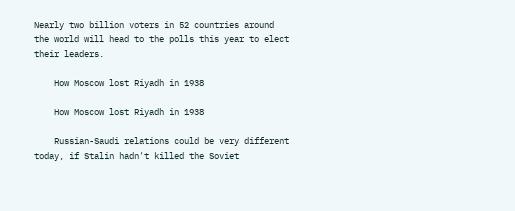Nearly two billion voters in 52 countries around the world will head to the polls this year to elect their leaders.

    How Moscow lost Riyadh in 1938

    How Moscow lost Riyadh in 1938

    Russian-Saudi relations could be very different today, if Stalin hadn't killed the Soviet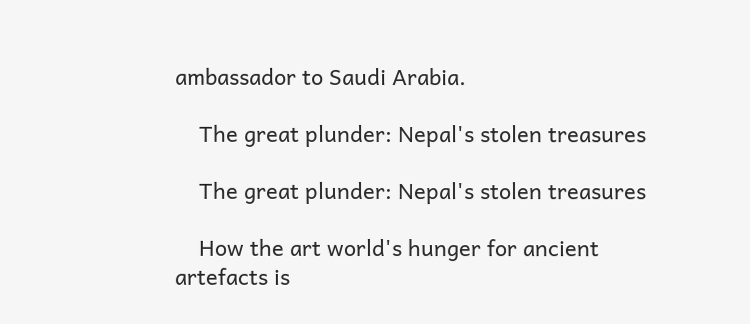ambassador to Saudi Arabia.

    The great plunder: Nepal's stolen treasures

    The great plunder: Nepal's stolen treasures

    How the art world's hunger for ancient artefacts is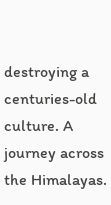destroying a centuries-old culture. A journey across the Himalayas.